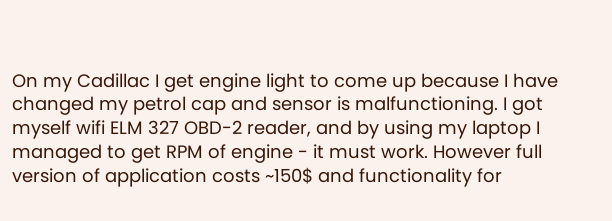On my Cadillac I get engine light to come up because I have changed my petrol cap and sensor is malfunctioning. I got myself wifi ELM 327 OBD-2 reader, and by using my laptop I managed to get RPM of engine - it must work. However full version of application costs ~150$ and functionality for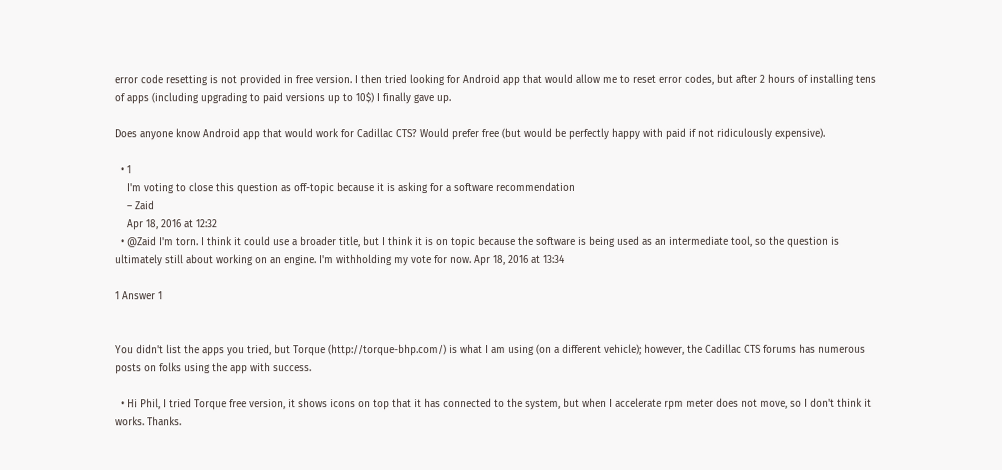error code resetting is not provided in free version. I then tried looking for Android app that would allow me to reset error codes, but after 2 hours of installing tens of apps (including upgrading to paid versions up to 10$) I finally gave up.

Does anyone know Android app that would work for Cadillac CTS? Would prefer free (but would be perfectly happy with paid if not ridiculously expensive).

  • 1
    I'm voting to close this question as off-topic because it is asking for a software recommendation
    – Zaid
    Apr 18, 2016 at 12:32
  • @Zaid I'm torn. I think it could use a broader title, but I think it is on topic because the software is being used as an intermediate tool, so the question is ultimately still about working on an engine. I'm withholding my vote for now. Apr 18, 2016 at 13:34

1 Answer 1


You didn't list the apps you tried, but Torque (http://torque-bhp.com/) is what I am using (on a different vehicle); however, the Cadillac CTS forums has numerous posts on folks using the app with success.

  • Hi Phil, I tried Torque free version, it shows icons on top that it has connected to the system, but when I accelerate rpm meter does not move, so I don't think it works. Thanks.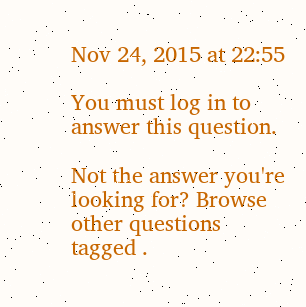Nov 24, 2015 at 22:55

You must log in to answer this question.

Not the answer you're looking for? Browse other questions tagged .